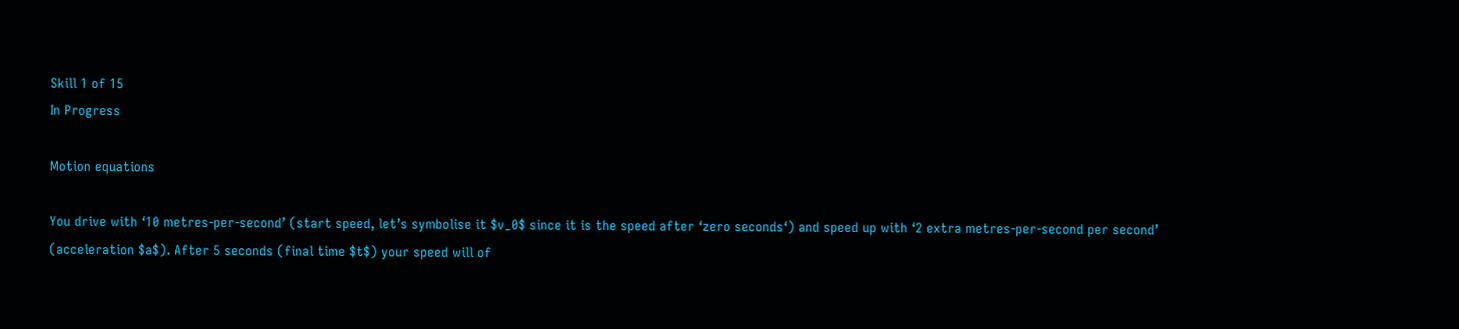Skill 1 of 15
In Progress

Motion equations

You drive with ‘10 metres-per-second’ (start speed, let’s symbolise it $v_0$ since it is the speed after ‘zero seconds‘) and speed up with ‘2 extra metres-per-second per second’ (acceleration $a$). After 5 seconds (final time $t$) your speed will of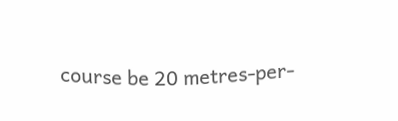course be 20 metres-per-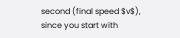second (final speed $v$), since you start with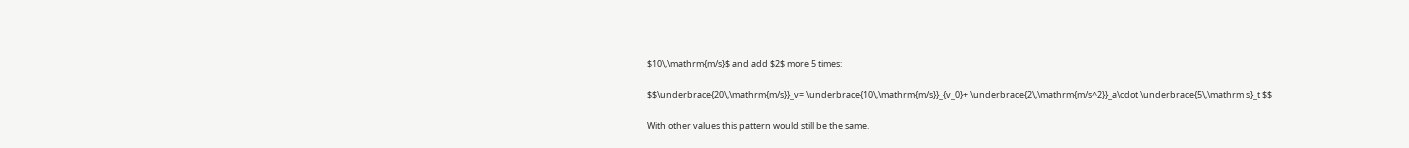$10\,\mathrm{m/s}$ and add $2$ more 5 times:

$$\underbrace{20\,\mathrm{m/s}}_v= \underbrace{10\,\mathrm{m/s}}_{v_0}+ \underbrace{2\,\mathrm{m/s^2}}_a\cdot \underbrace{5\,\mathrm s}_t $$

With other values this pattern would still be the same.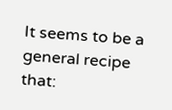It seems to be a general recipe that: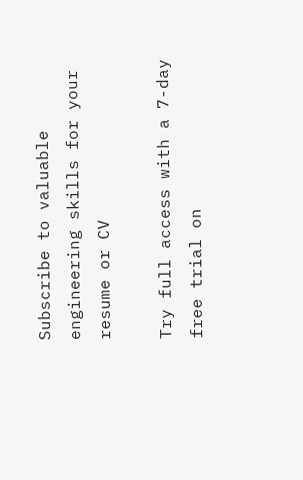Subscribe to valuable engineering skills for your resume or CV

Try full access with a 7-day free trial on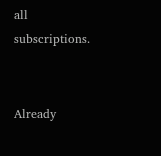all subscriptions.


Already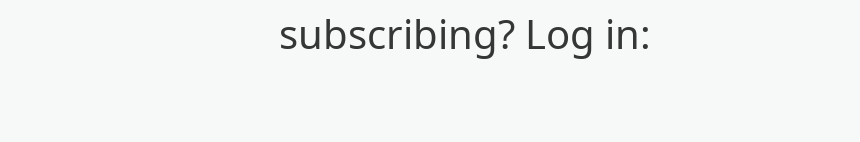subscribing? Log in: